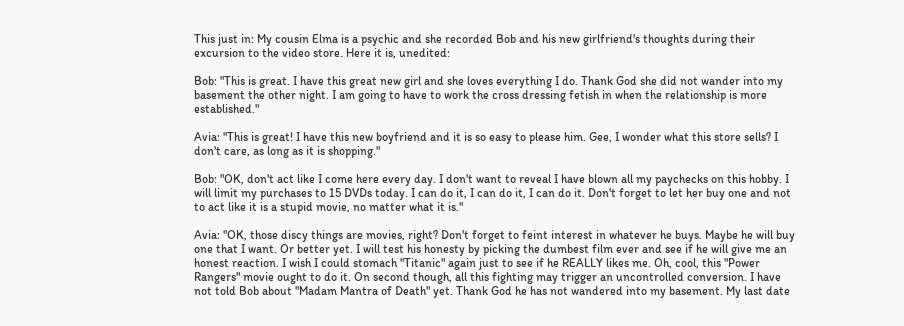This just in: My cousin Elma is a psychic and she recorded Bob and his new girlfriend's thoughts during their excursion to the video store. Here it is, unedited:

Bob: "This is great. I have this great new girl and she loves everything I do. Thank God she did not wander into my basement the other night. I am going to have to work the cross dressing fetish in when the relationship is more established."

Avia: "This is great! I have this new boyfriend and it is so easy to please him. Gee, I wonder what this store sells? I don't care, as long as it is shopping."

Bob: "OK, don't act like I come here every day. I don't want to reveal I have blown all my paychecks on this hobby. I will limit my purchases to 15 DVDs today. I can do it, I can do it, I can do it. Don't forget to let her buy one and not to act like it is a stupid movie, no matter what it is."

Avia: "OK, those discy things are movies, right? Don't forget to feint interest in whatever he buys. Maybe he will buy one that I want. Or better yet. I will test his honesty by picking the dumbest film ever and see if he will give me an honest reaction. I wish I could stomach "Titanic" again just to see if he REALLY likes me. Oh, cool, this "Power Rangers" movie ought to do it. On second though, all this fighting may trigger an uncontrolled conversion. I have not told Bob about "Madam Mantra of Death" yet. Thank God he has not wandered into my basement. My last date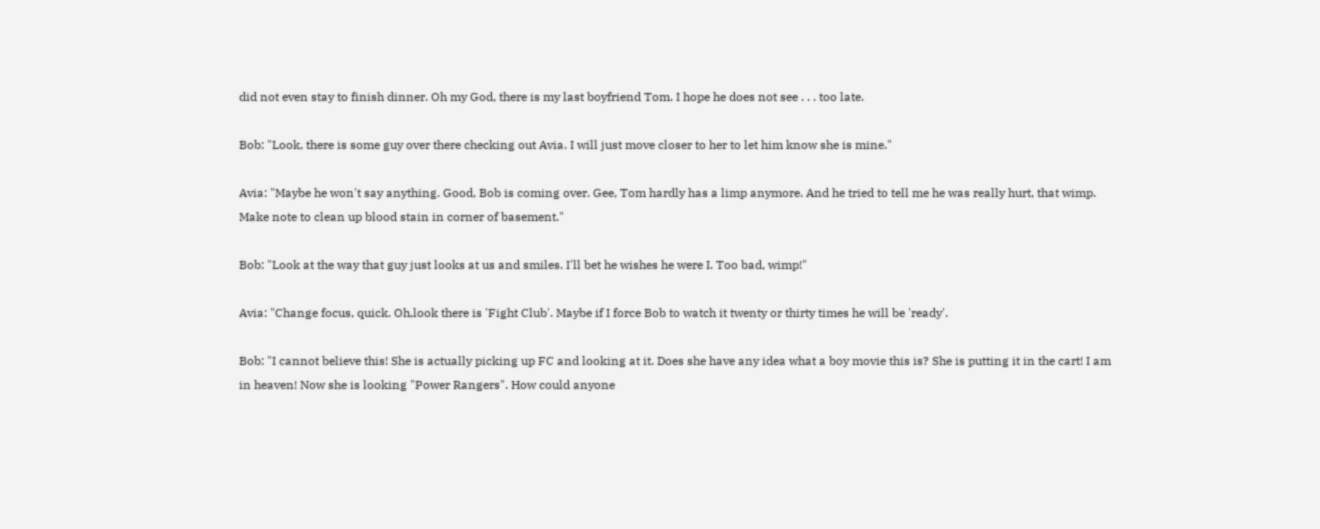did not even stay to finish dinner. Oh my God, there is my last boyfriend Tom. I hope he does not see . . . too late.

Bob: "Look, there is some guy over there checking out Avia. I will just move closer to her to let him know she is mine."

Avia: "Maybe he won't say anything. Good, Bob is coming over. Gee, Tom hardly has a limp anymore. And he tried to tell me he was really hurt, that wimp. Make note to clean up blood stain in corner of basement."

Bob: "Look at the way that guy just looks at us and smiles. I'll bet he wishes he were I. Too bad, wimp!"

Avia: "Change focus, quick. Oh,look there is 'Fight Club'. Maybe if I force Bob to watch it twenty or thirty times he will be 'ready'.

Bob: "I cannot believe this! She is actually picking up FC and looking at it. Does she have any idea what a boy movie this is? She is putting it in the cart! I am in heaven! Now she is looking "Power Rangers". How could anyone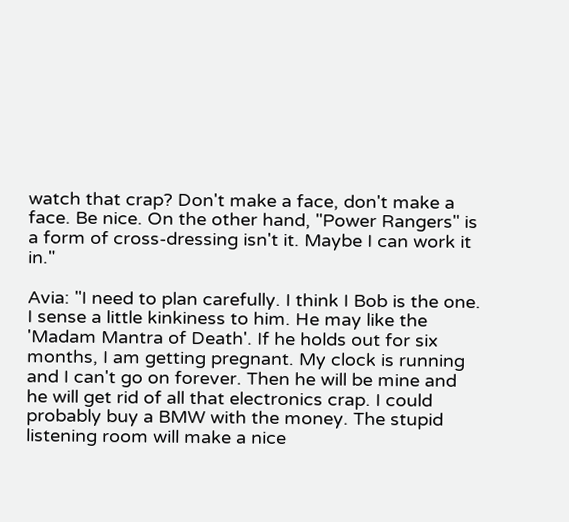watch that crap? Don't make a face, don't make a face. Be nice. On the other hand, "Power Rangers" is a form of cross-dressing isn't it. Maybe I can work it in."

Avia: "I need to plan carefully. I think I Bob is the one. I sense a little kinkiness to him. He may like the 'Madam Mantra of Death'. If he holds out for six months, I am getting pregnant. My clock is running and I can't go on forever. Then he will be mine and he will get rid of all that electronics crap. I could probably buy a BMW with the money. The stupid listening room will make a nice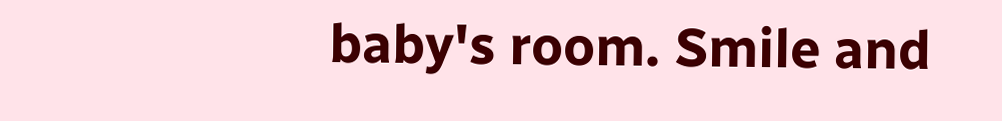baby's room. Smile and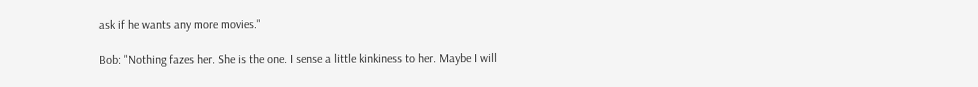ask if he wants any more movies."

Bob: "Nothing fazes her. She is the one. I sense a little kinkiness to her. Maybe I will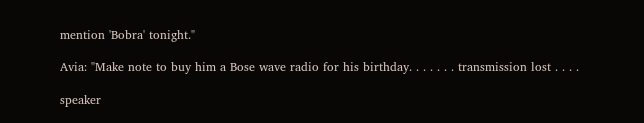mention 'Bobra' tonight."

Avia: "Make note to buy him a Bose wave radio for his birthday. . . . . . . transmission lost . . . .

speaker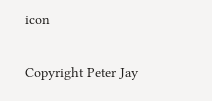icon

Copyright Peter Jay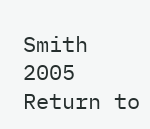Smith 2005 Return to